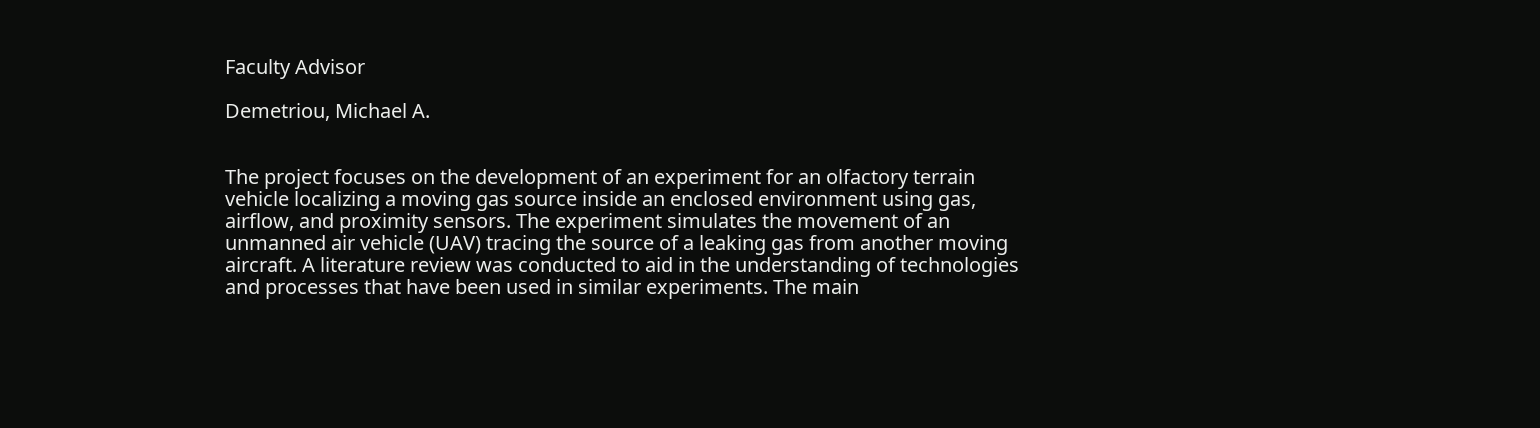Faculty Advisor

Demetriou, Michael A.


The project focuses on the development of an experiment for an olfactory terrain vehicle localizing a moving gas source inside an enclosed environment using gas, airflow, and proximity sensors. The experiment simulates the movement of an unmanned air vehicle (UAV) tracing the source of a leaking gas from another moving aircraft. A literature review was conducted to aid in the understanding of technologies and processes that have been used in similar experiments. The main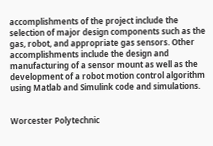accomplishments of the project include the selection of major design components such as the gas, robot, and appropriate gas sensors. Other accomplishments include the design and manufacturing of a sensor mount as well as the development of a robot motion control algorithm using Matlab and Simulink code and simulations.


Worcester Polytechnic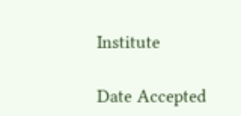Institute

Date Accepted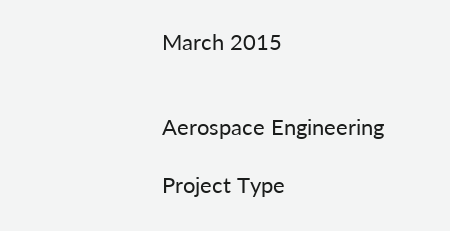March 2015


Aerospace Engineering

Project Type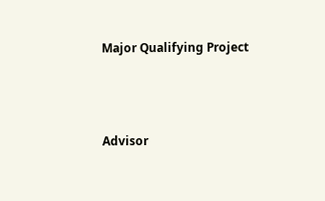Major Qualifying Project



Advisor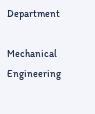Department

Mechanical Engineering